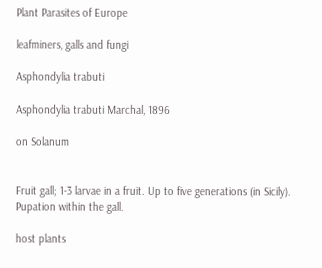Plant Parasites of Europe

leafminers, galls and fungi

Asphondylia trabuti

Asphondylia trabuti Marchal, 1896

on Solanum


Fruit gall; 1-3 larvae in a fruit. Up to five generations (in Sicily). Pupation within the gall.

host plants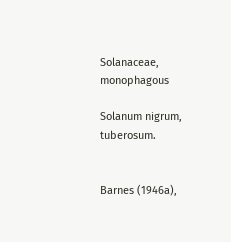Solanaceae, monophagous

Solanum nigrum, tuberosum.


Barnes (1946a),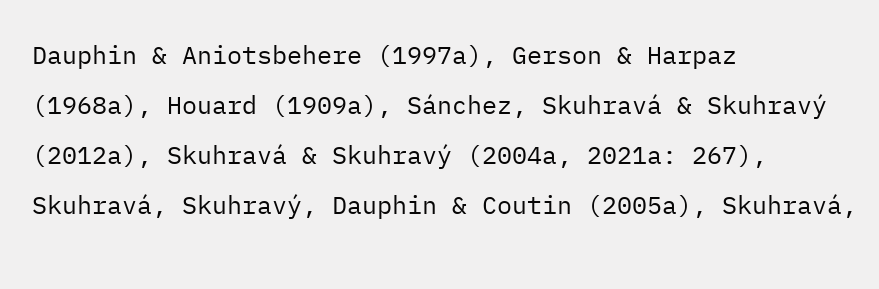Dauphin & Aniotsbehere (1997a), Gerson & Harpaz (1968a), Houard (1909a), Sánchez, Skuhravá & Skuhravý (2012a), Skuhravá & Skuhravý (2004a, 2021a: 267), Skuhravá, Skuhravý, Dauphin & Coutin (2005a), Skuhravá,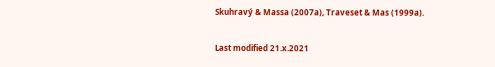Skuhravý & Massa (2007a), Traveset & Mas (1999a).

Last modified 21.x.2021